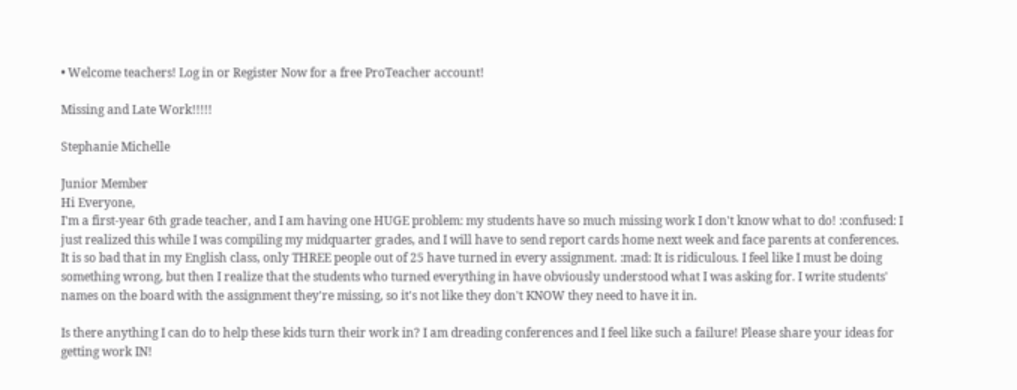• Welcome teachers! Log in or Register Now for a free ProTeacher account!

Missing and Late Work!!!!!

Stephanie Michelle

Junior Member
Hi Everyone,
I'm a first-year 6th grade teacher, and I am having one HUGE problem: my students have so much missing work I don't know what to do! :confused: I just realized this while I was compiling my midquarter grades, and I will have to send report cards home next week and face parents at conferences. It is so bad that in my English class, only THREE people out of 25 have turned in every assignment. :mad: It is ridiculous. I feel like I must be doing something wrong, but then I realize that the students who turned everything in have obviously understood what I was asking for. I write students' names on the board with the assignment they're missing, so it's not like they don't KNOW they need to have it in.

Is there anything I can do to help these kids turn their work in? I am dreading conferences and I feel like such a failure! Please share your ideas for getting work IN!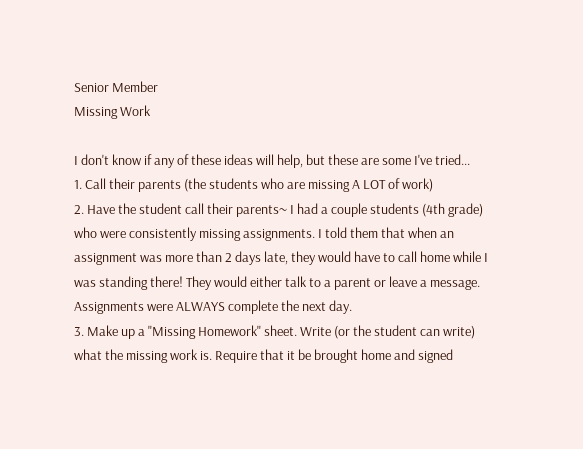Senior Member
Missing Work

I don't know if any of these ideas will help, but these are some I've tried...
1. Call their parents (the students who are missing A LOT of work)
2. Have the student call their parents~ I had a couple students (4th grade) who were consistently missing assignments. I told them that when an assignment was more than 2 days late, they would have to call home while I was standing there! They would either talk to a parent or leave a message. Assignments were ALWAYS complete the next day.
3. Make up a "Missing Homework" sheet. Write (or the student can write) what the missing work is. Require that it be brought home and signed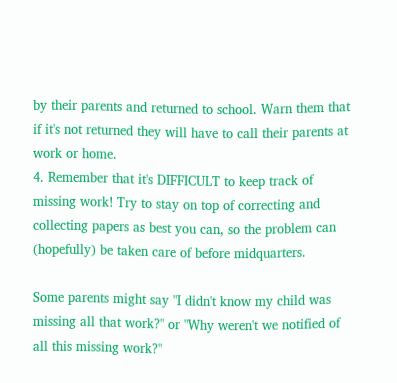by their parents and returned to school. Warn them that if it's not returned they will have to call their parents at work or home.
4. Remember that it's DIFFICULT to keep track of missing work! Try to stay on top of correcting and collecting papers as best you can, so the problem can (hopefully) be taken care of before midquarters.

Some parents might say "I didn't know my child was missing all that work?" or "Why weren't we notified of all this missing work?"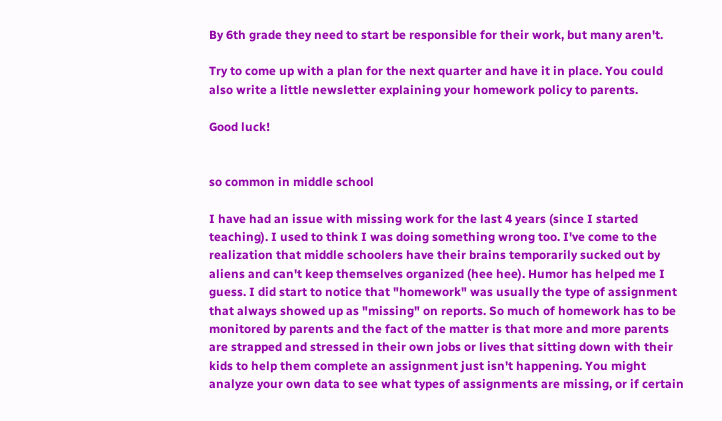By 6th grade they need to start be responsible for their work, but many aren't.

Try to come up with a plan for the next quarter and have it in place. You could also write a little newsletter explaining your homework policy to parents.

Good luck!


so common in middle school

I have had an issue with missing work for the last 4 years (since I started teaching). I used to think I was doing something wrong too. I've come to the realization that middle schoolers have their brains temporarily sucked out by aliens and can't keep themselves organized (hee hee). Humor has helped me I guess. I did start to notice that "homework" was usually the type of assignment that always showed up as "missing" on reports. So much of homework has to be monitored by parents and the fact of the matter is that more and more parents are strapped and stressed in their own jobs or lives that sitting down with their kids to help them complete an assignment just isn't happening. You might analyze your own data to see what types of assignments are missing, or if certain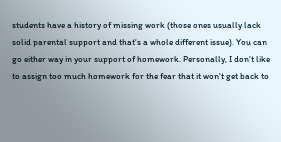students have a history of missing work (those ones usually lack solid parental support and that's a whole different issue). You can go either way in your support of homework. Personally, I don't like to assign too much homework for the fear that it won't get back to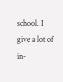school. I give a lot of in-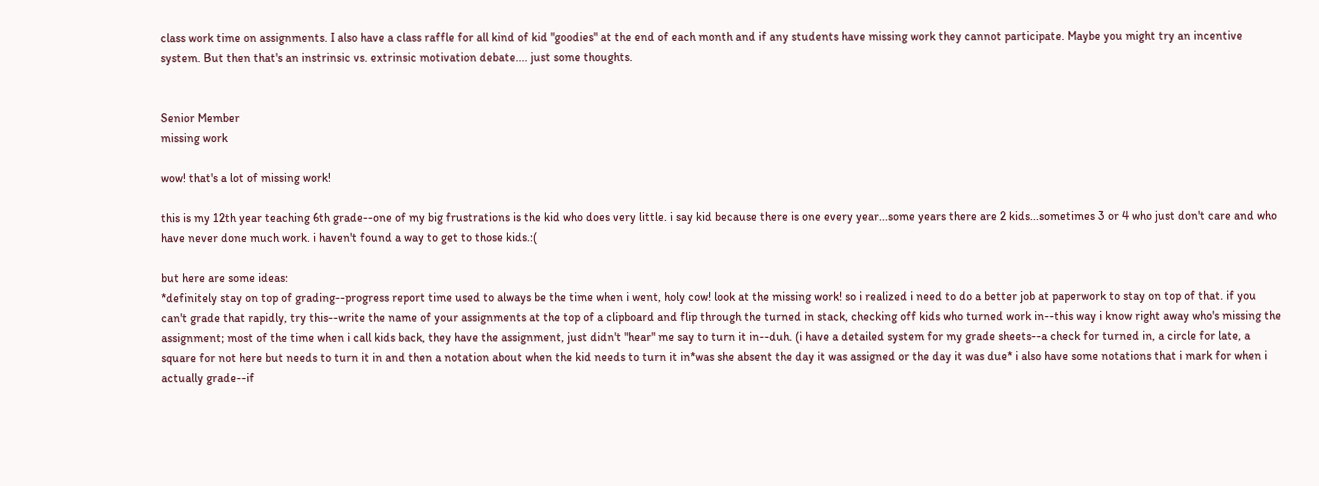class work time on assignments. I also have a class raffle for all kind of kid "goodies" at the end of each month and if any students have missing work they cannot participate. Maybe you might try an incentive system. But then that's an instrinsic vs. extrinsic motivation debate.... just some thoughts.


Senior Member
missing work

wow! that's a lot of missing work!

this is my 12th year teaching 6th grade--one of my big frustrations is the kid who does very little. i say kid because there is one every year...some years there are 2 kids...sometimes 3 or 4 who just don't care and who have never done much work. i haven't found a way to get to those kids.:(

but here are some ideas:
*definitely stay on top of grading--progress report time used to always be the time when i went, holy cow! look at the missing work! so i realized i need to do a better job at paperwork to stay on top of that. if you can't grade that rapidly, try this--write the name of your assignments at the top of a clipboard and flip through the turned in stack, checking off kids who turned work in--this way i know right away who's missing the assignment; most of the time when i call kids back, they have the assignment, just didn't "hear" me say to turn it in--duh. (i have a detailed system for my grade sheets--a check for turned in, a circle for late, a square for not here but needs to turn it in and then a notation about when the kid needs to turn it in*was she absent the day it was assigned or the day it was due* i also have some notations that i mark for when i actually grade--if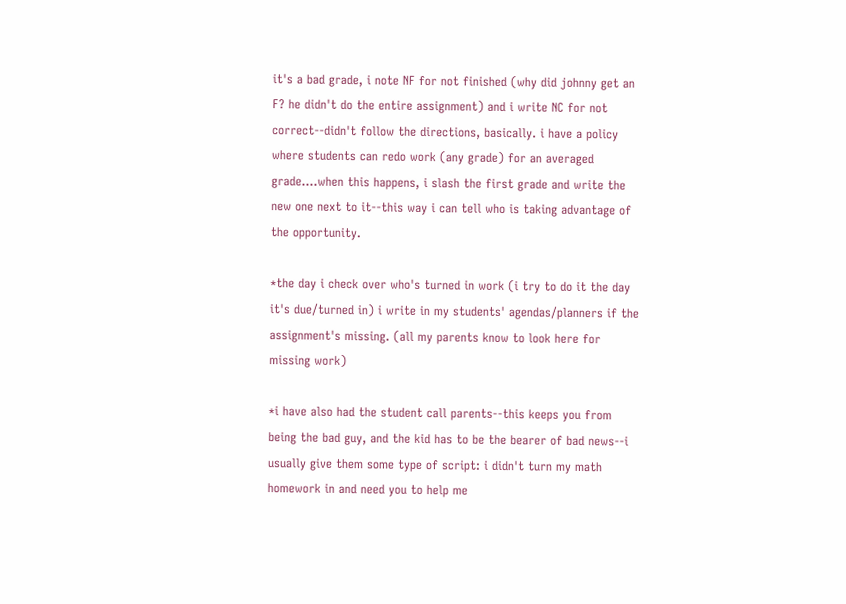it's a bad grade, i note NF for not finished (why did johnny get an F? he didn't do the entire assignment) and i write NC for not correct--didn't follow the directions, basically. i have a policy where students can redo work (any grade) for an averaged grade....when this happens, i slash the first grade and write the new one next to it--this way i can tell who is taking advantage of the opportunity.

*the day i check over who's turned in work (i try to do it the day it's due/turned in) i write in my students' agendas/planners if the assignment's missing. (all my parents know to look here for missing work)

*i have also had the student call parents--this keeps you from being the bad guy, and the kid has to be the bearer of bad news--i usually give them some type of script: i didn't turn my math homework in and need you to help me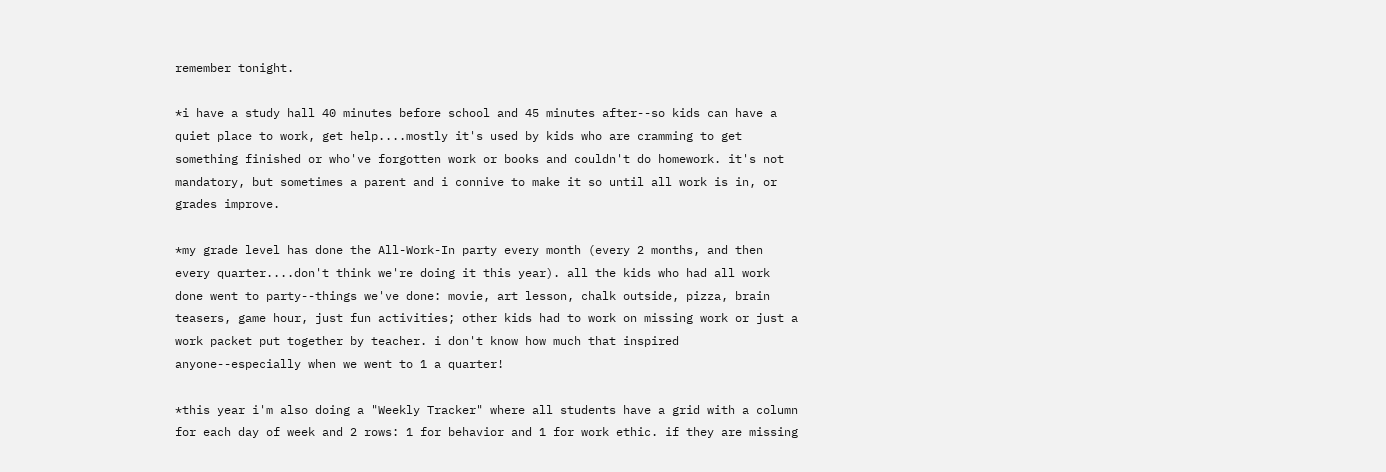remember tonight.

*i have a study hall 40 minutes before school and 45 minutes after--so kids can have a quiet place to work, get help....mostly it's used by kids who are cramming to get something finished or who've forgotten work or books and couldn't do homework. it's not mandatory, but sometimes a parent and i connive to make it so until all work is in, or grades improve.

*my grade level has done the All-Work-In party every month (every 2 months, and then every quarter....don't think we're doing it this year). all the kids who had all work done went to party--things we've done: movie, art lesson, chalk outside, pizza, brain teasers, game hour, just fun activities; other kids had to work on missing work or just a work packet put together by teacher. i don't know how much that inspired anyone--especially when we went to 1 a quarter!

*this year i'm also doing a "Weekly Tracker" where all students have a grid with a column for each day of week and 2 rows: 1 for behavior and 1 for work ethic. if they are missing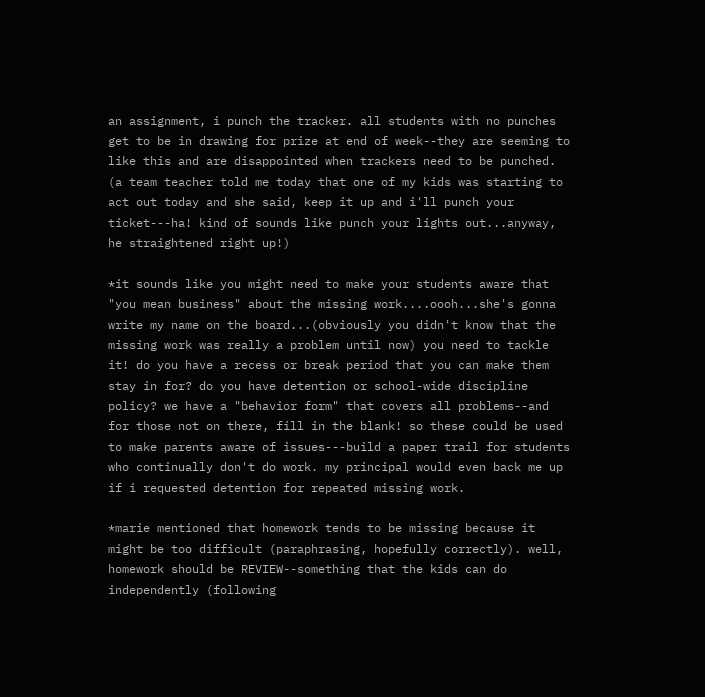an assignment, i punch the tracker. all students with no punches get to be in drawing for prize at end of week--they are seeming to like this and are disappointed when trackers need to be punched. (a team teacher told me today that one of my kids was starting to act out today and she said, keep it up and i'll punch your ticket---ha! kind of sounds like punch your lights out...anyway, he straightened right up!)

*it sounds like you might need to make your students aware that "you mean business" about the missing work....oooh...she's gonna write my name on the board...(obviously you didn't know that the missing work was really a problem until now) you need to tackle it! do you have a recess or break period that you can make them stay in for? do you have detention or school-wide discipline policy? we have a "behavior form" that covers all problems--and for those not on there, fill in the blank! so these could be used to make parents aware of issues---build a paper trail for students who continually don't do work. my principal would even back me up if i requested detention for repeated missing work.

*marie mentioned that homework tends to be missing because it might be too difficult (paraphrasing, hopefully correctly). well, homework should be REVIEW--something that the kids can do independently (following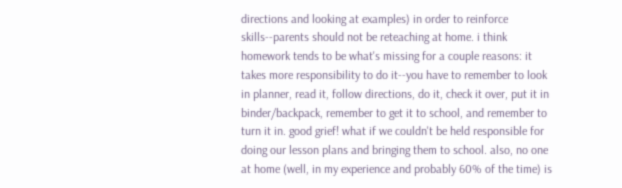directions and looking at examples) in order to reinforce skills--parents should not be reteaching at home. i think homework tends to be what's missing for a couple reasons: it takes more responsibility to do it--you have to remember to look in planner, read it, follow directions, do it, check it over, put it in binder/backpack, remember to get it to school, and remember to turn it in. good grief! what if we couldn't be held responsible for doing our lesson plans and bringing them to school. also, no one at home (well, in my experience and probably 60% of the time) is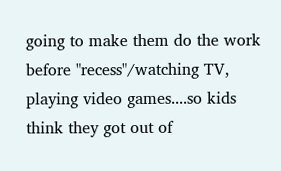going to make them do the work before "recess"/watching TV, playing video games....so kids think they got out of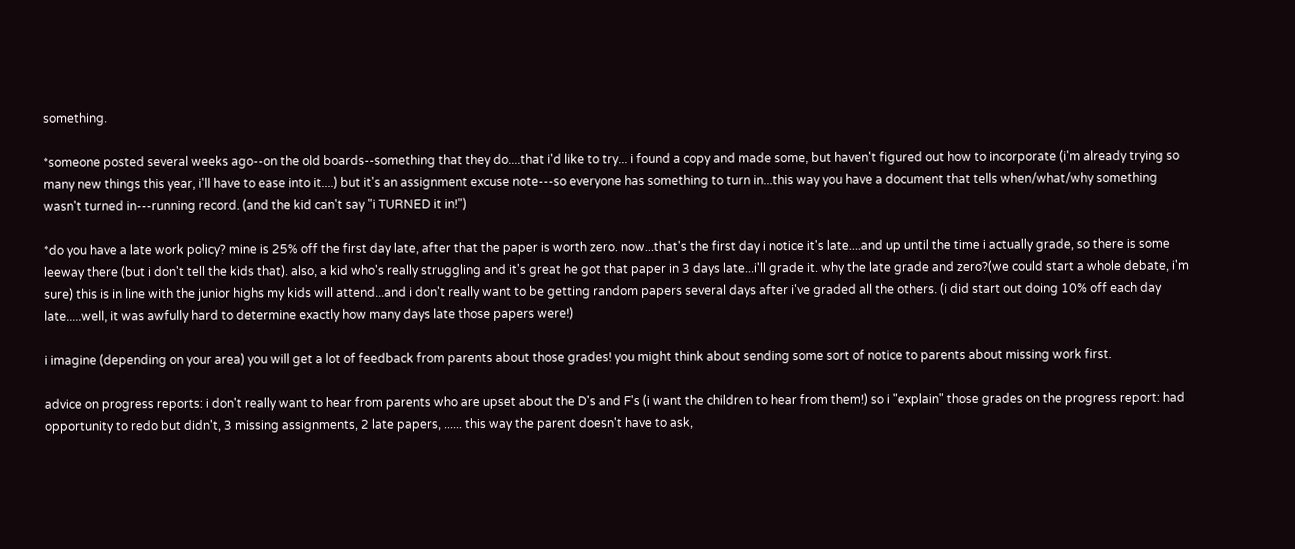something.

*someone posted several weeks ago--on the old boards--something that they do....that i'd like to try... i found a copy and made some, but haven't figured out how to incorporate (i'm already trying so many new things this year, i'll have to ease into it....) but it's an assignment excuse note---so everyone has something to turn in...this way you have a document that tells when/what/why something wasn't turned in---running record. (and the kid can't say "i TURNED it in!")

*do you have a late work policy? mine is 25% off the first day late, after that the paper is worth zero. now...that's the first day i notice it's late....and up until the time i actually grade, so there is some leeway there (but i don't tell the kids that). also, a kid who's really struggling and it's great he got that paper in 3 days late...i'll grade it. why the late grade and zero?(we could start a whole debate, i'm sure) this is in line with the junior highs my kids will attend...and i don't really want to be getting random papers several days after i've graded all the others. (i did start out doing 10% off each day late.....well, it was awfully hard to determine exactly how many days late those papers were!)

i imagine (depending on your area) you will get a lot of feedback from parents about those grades! you might think about sending some sort of notice to parents about missing work first.

advice on progress reports: i don't really want to hear from parents who are upset about the D's and F's (i want the children to hear from them!) so i "explain" those grades on the progress report: had opportunity to redo but didn't, 3 missing assignments, 2 late papers, ...... this way the parent doesn't have to ask,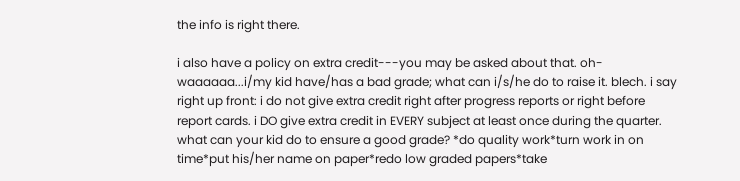the info is right there.

i also have a policy on extra credit---you may be asked about that. oh-waaaaaa...i/my kid have/has a bad grade; what can i/s/he do to raise it. blech. i say right up front: i do not give extra credit right after progress reports or right before report cards. i DO give extra credit in EVERY subject at least once during the quarter. what can your kid do to ensure a good grade? *do quality work*turn work in on time*put his/her name on paper*redo low graded papers*take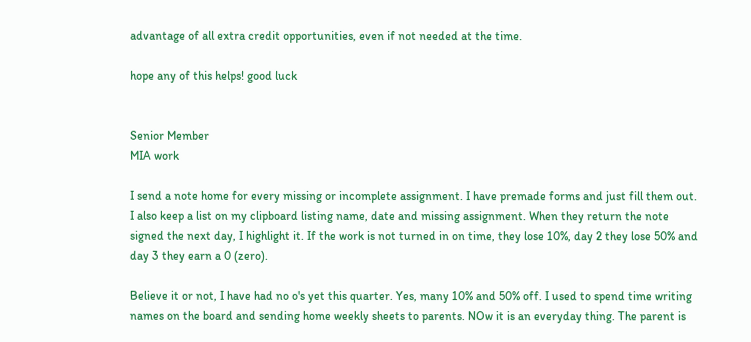advantage of all extra credit opportunities, even if not needed at the time.

hope any of this helps! good luck


Senior Member
MIA work

I send a note home for every missing or incomplete assignment. I have premade forms and just fill them out. I also keep a list on my clipboard listing name, date and missing assignment. When they return the note signed the next day, I highlight it. If the work is not turned in on time, they lose 10%, day 2 they lose 50% and day 3 they earn a 0 (zero).

Believe it or not, I have had no o's yet this quarter. Yes, many 10% and 50% off. I used to spend time writing names on the board and sending home weekly sheets to parents. NOw it is an everyday thing. The parent is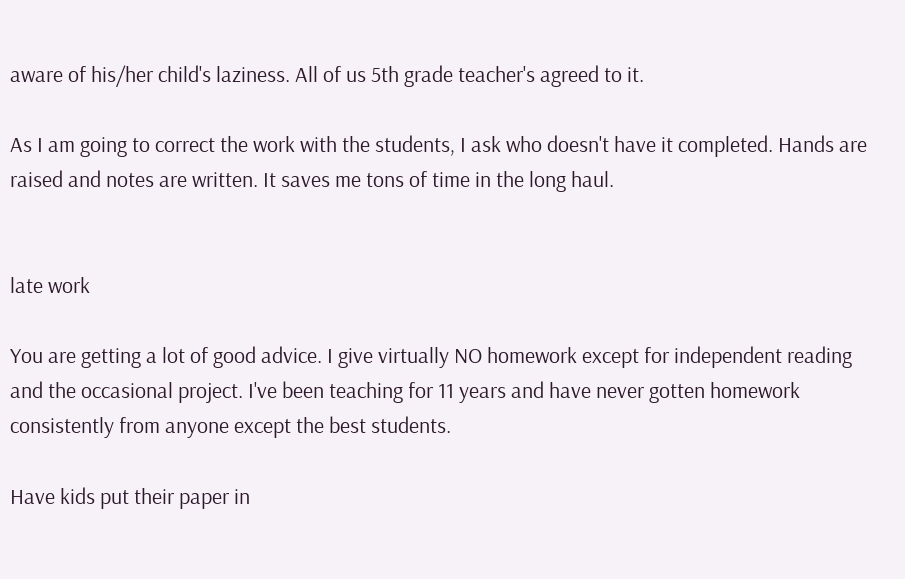aware of his/her child's laziness. All of us 5th grade teacher's agreed to it.

As I am going to correct the work with the students, I ask who doesn't have it completed. Hands are raised and notes are written. It saves me tons of time in the long haul.


late work

You are getting a lot of good advice. I give virtually NO homework except for independent reading and the occasional project. I've been teaching for 11 years and have never gotten homework consistently from anyone except the best students.

Have kids put their paper in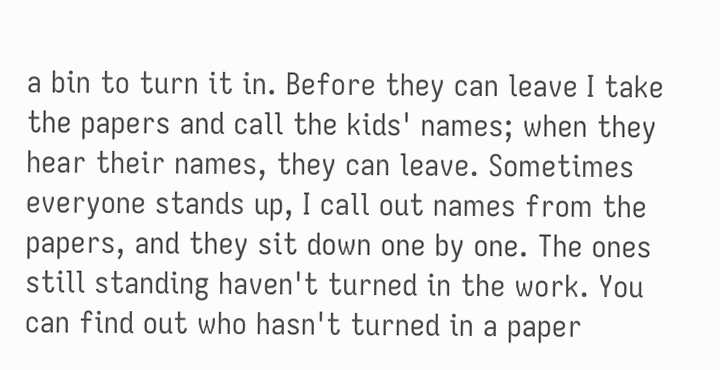a bin to turn it in. Before they can leave I take the papers and call the kids' names; when they hear their names, they can leave. Sometimes everyone stands up, I call out names from the papers, and they sit down one by one. The ones still standing haven't turned in the work. You can find out who hasn't turned in a paper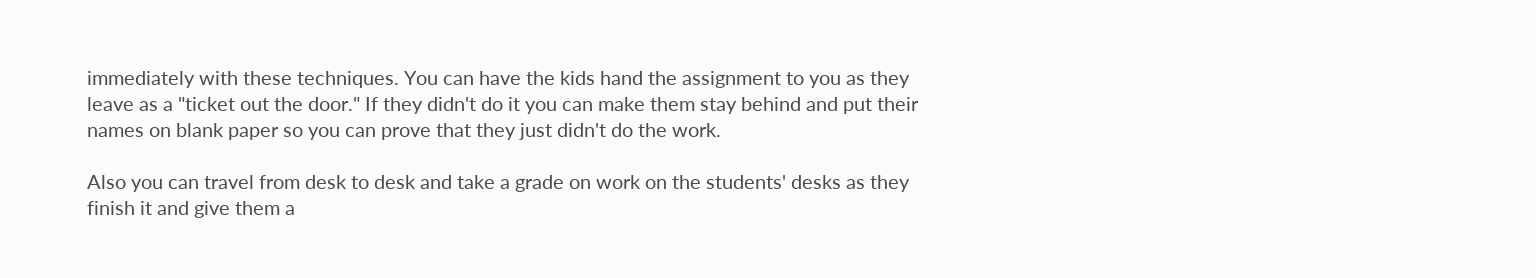immediately with these techniques. You can have the kids hand the assignment to you as they leave as a "ticket out the door." If they didn't do it you can make them stay behind and put their names on blank paper so you can prove that they just didn't do the work.

Also you can travel from desk to desk and take a grade on work on the students' desks as they finish it and give them a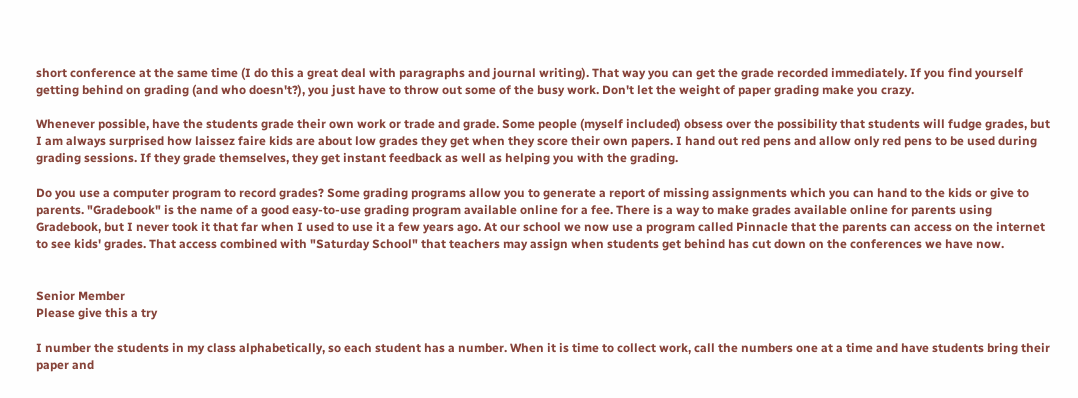short conference at the same time (I do this a great deal with paragraphs and journal writing). That way you can get the grade recorded immediately. If you find yourself getting behind on grading (and who doesn't?), you just have to throw out some of the busy work. Don't let the weight of paper grading make you crazy.

Whenever possible, have the students grade their own work or trade and grade. Some people (myself included) obsess over the possibility that students will fudge grades, but I am always surprised how laissez faire kids are about low grades they get when they score their own papers. I hand out red pens and allow only red pens to be used during grading sessions. If they grade themselves, they get instant feedback as well as helping you with the grading.

Do you use a computer program to record grades? Some grading programs allow you to generate a report of missing assignments which you can hand to the kids or give to parents. "Gradebook" is the name of a good easy-to-use grading program available online for a fee. There is a way to make grades available online for parents using Gradebook, but I never took it that far when I used to use it a few years ago. At our school we now use a program called Pinnacle that the parents can access on the internet to see kids' grades. That access combined with "Saturday School" that teachers may assign when students get behind has cut down on the conferences we have now.


Senior Member
Please give this a try

I number the students in my class alphabetically, so each student has a number. When it is time to collect work, call the numbers one at a time and have students bring their paper and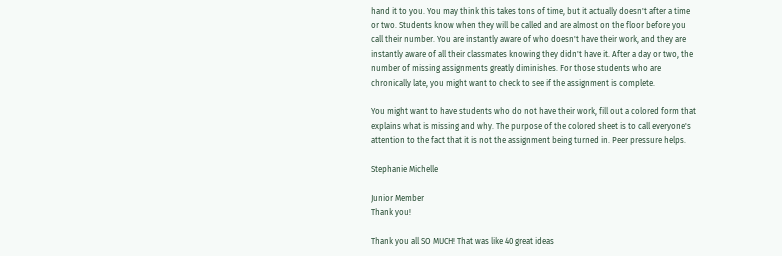hand it to you. You may think this takes tons of time, but it actually doesn't after a time or two. Students know when they will be called and are almost on the floor before you call their number. You are instantly aware of who doesn't have their work, and they are instantly aware of all their classmates knowing they didn't have it. After a day or two, the number of missing assignments greatly diminishes. For those students who are chronically late, you might want to check to see if the assignment is complete.

You might want to have students who do not have their work, fill out a colored form that explains what is missing and why. The purpose of the colored sheet is to call everyone's attention to the fact that it is not the assignment being turned in. Peer pressure helps.

Stephanie Michelle

Junior Member
Thank you!

Thank you all SO MUCH! That was like 40 great ideas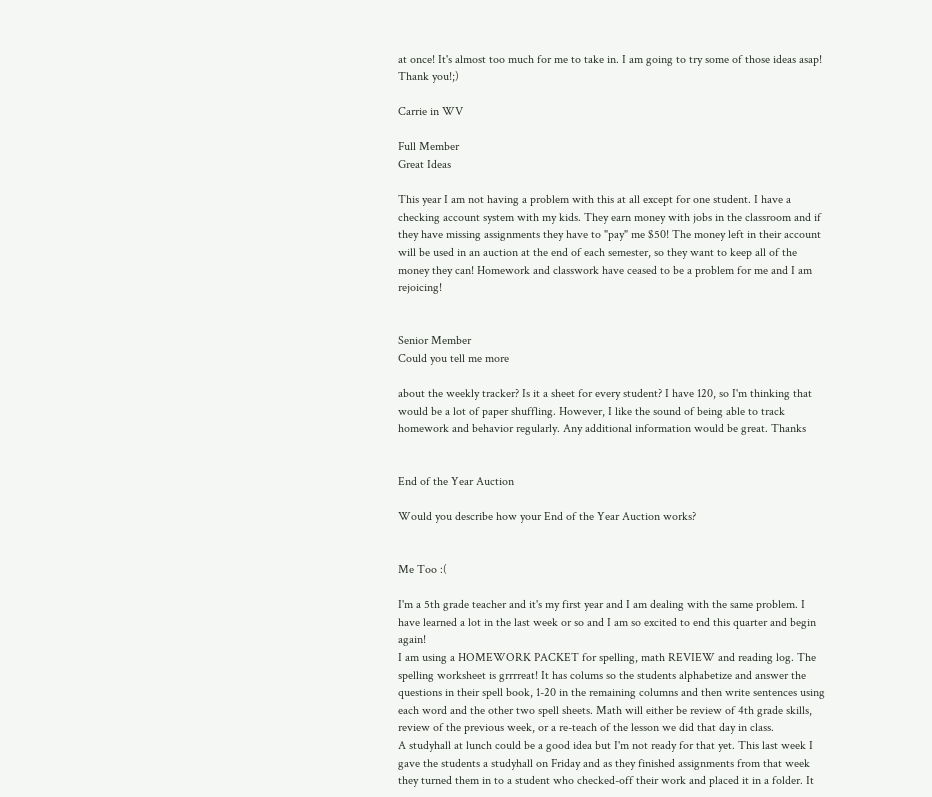at once! It's almost too much for me to take in. I am going to try some of those ideas asap! Thank you!;)

Carrie in WV

Full Member
Great Ideas

This year I am not having a problem with this at all except for one student. I have a checking account system with my kids. They earn money with jobs in the classroom and if they have missing assignments they have to "pay" me $50! The money left in their account will be used in an auction at the end of each semester, so they want to keep all of the money they can! Homework and classwork have ceased to be a problem for me and I am rejoicing!


Senior Member
Could you tell me more

about the weekly tracker? Is it a sheet for every student? I have 120, so I'm thinking that would be a lot of paper shuffling. However, I like the sound of being able to track homework and behavior regularly. Any additional information would be great. Thanks


End of the Year Auction

Would you describe how your End of the Year Auction works?


Me Too :(

I'm a 5th grade teacher and it's my first year and I am dealing with the same problem. I have learned a lot in the last week or so and I am so excited to end this quarter and begin again!
I am using a HOMEWORK PACKET for spelling, math REVIEW and reading log. The spelling worksheet is grrrreat! It has colums so the students alphabetize and answer the questions in their spell book, 1-20 in the remaining columns and then write sentences using each word and the other two spell sheets. Math will either be review of 4th grade skills, review of the previous week, or a re-teach of the lesson we did that day in class.
A studyhall at lunch could be a good idea but I'm not ready for that yet. This last week I gave the students a studyhall on Friday and as they finished assignments from that week they turned them in to a student who checked-off their work and placed it in a folder. It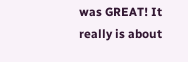was GREAT! It really is about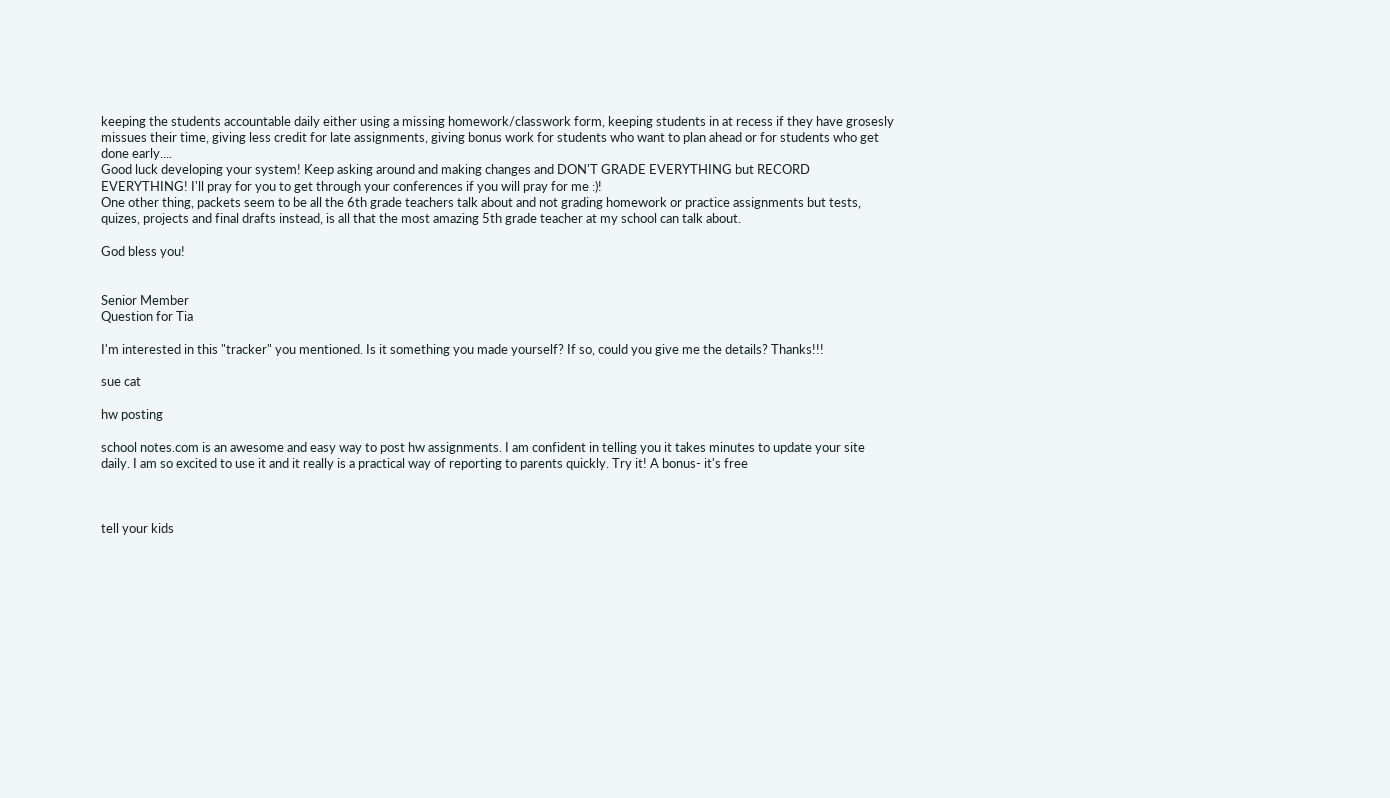keeping the students accountable daily either using a missing homework/classwork form, keeping students in at recess if they have grosesly missues their time, giving less credit for late assignments, giving bonus work for students who want to plan ahead or for students who get done early....
Good luck developing your system! Keep asking around and making changes and DON'T GRADE EVERYTHING but RECORD EVERYTHING! I'll pray for you to get through your conferences if you will pray for me :)!
One other thing, packets seem to be all the 6th grade teachers talk about and not grading homework or practice assignments but tests, quizes, projects and final drafts instead, is all that the most amazing 5th grade teacher at my school can talk about.

God bless you!


Senior Member
Question for Tia

I'm interested in this "tracker" you mentioned. Is it something you made yourself? If so, could you give me the details? Thanks!!!

sue cat

hw posting

school notes.com is an awesome and easy way to post hw assignments. I am confident in telling you it takes minutes to update your site daily. I am so excited to use it and it really is a practical way of reporting to parents quickly. Try it! A bonus- it's free



tell your kids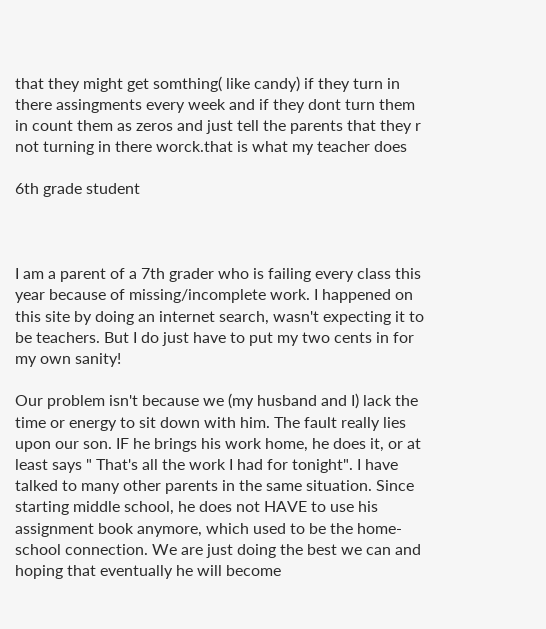that they might get somthing( like candy) if they turn in there assingments every week and if they dont turn them in count them as zeros and just tell the parents that they r not turning in there worck.that is what my teacher does

6th grade student



I am a parent of a 7th grader who is failing every class this year because of missing/incomplete work. I happened on this site by doing an internet search, wasn't expecting it to be teachers. But I do just have to put my two cents in for my own sanity!

Our problem isn't because we (my husband and I) lack the time or energy to sit down with him. The fault really lies upon our son. IF he brings his work home, he does it, or at least says " That's all the work I had for tonight". I have talked to many other parents in the same situation. Since starting middle school, he does not HAVE to use his assignment book anymore, which used to be the home-school connection. We are just doing the best we can and hoping that eventually he will become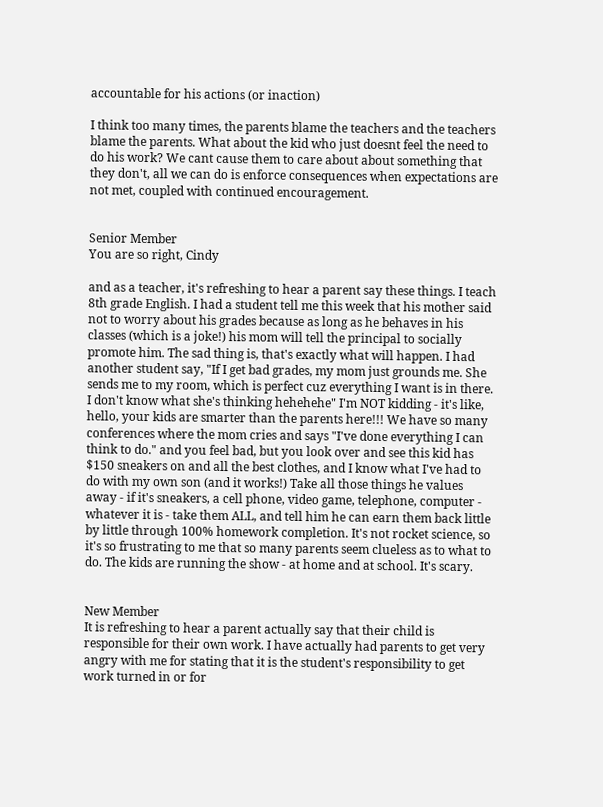accountable for his actions (or inaction)

I think too many times, the parents blame the teachers and the teachers blame the parents. What about the kid who just doesnt feel the need to do his work? We cant cause them to care about about something that they don't, all we can do is enforce consequences when expectations are not met, coupled with continued encouragement.


Senior Member
You are so right, Cindy

and as a teacher, it's refreshing to hear a parent say these things. I teach 8th grade English. I had a student tell me this week that his mother said not to worry about his grades because as long as he behaves in his classes (which is a joke!) his mom will tell the principal to socially promote him. The sad thing is, that's exactly what will happen. I had another student say, "If I get bad grades, my mom just grounds me. She sends me to my room, which is perfect cuz everything I want is in there. I don't know what she's thinking hehehehe" I'm NOT kidding - it's like, hello, your kids are smarter than the parents here!!! We have so many conferences where the mom cries and says "I've done everything I can think to do." and you feel bad, but you look over and see this kid has $150 sneakers on and all the best clothes, and I know what I've had to do with my own son (and it works!) Take all those things he values away - if it's sneakers, a cell phone, video game, telephone, computer - whatever it is - take them ALL, and tell him he can earn them back little by little through 100% homework completion. It's not rocket science, so it's so frustrating to me that so many parents seem clueless as to what to do. The kids are running the show - at home and at school. It's scary.


New Member
It is refreshing to hear a parent actually say that their child is responsible for their own work. I have actually had parents to get very angry with me for stating that it is the student's responsibility to get work turned in or for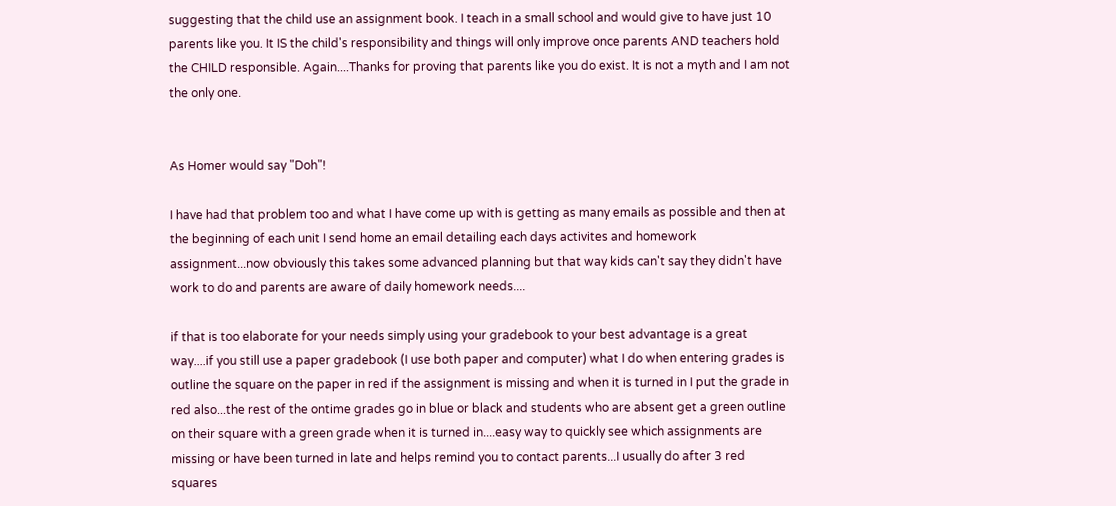suggesting that the child use an assignment book. I teach in a small school and would give to have just 10 parents like you. It IS the child's responsibility and things will only improve once parents AND teachers hold the CHILD responsible. Again....Thanks for proving that parents like you do exist. It is not a myth and I am not the only one.


As Homer would say "Doh"!

I have had that problem too and what I have come up with is getting as many emails as possible and then at the beginning of each unit I send home an email detailing each days activites and homework assignment...now obviously this takes some advanced planning but that way kids can't say they didn't have work to do and parents are aware of daily homework needs....

if that is too elaborate for your needs simply using your gradebook to your best advantage is a great way....if you still use a paper gradebook (I use both paper and computer) what I do when entering grades is outline the square on the paper in red if the assignment is missing and when it is turned in I put the grade in red also...the rest of the ontime grades go in blue or black and students who are absent get a green outline on their square with a green grade when it is turned in....easy way to quickly see which assignments are missing or have been turned in late and helps remind you to contact parents...I usually do after 3 red squares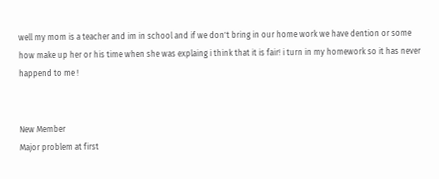well my mom is a teacher and im in school and if we don't bring in our home work we have dention or some how make up her or his time when she was explaing i think that it is fair! i turn in my homework so it has never happend to me !


New Member
Major problem at first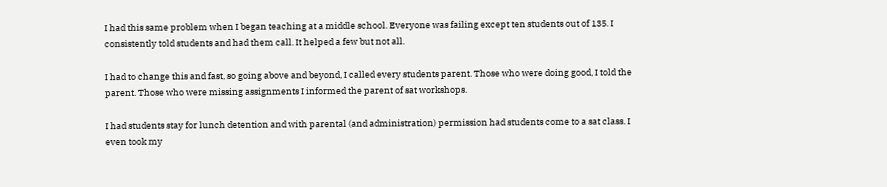I had this same problem when I began teaching at a middle school. Everyone was failing except ten students out of 135. I consistently told students and had them call. It helped a few but not all.

I had to change this and fast, so going above and beyond, I called every students parent. Those who were doing good, I told the parent. Those who were missing assignments I informed the parent of sat workshops.

I had students stay for lunch detention and with parental (and administration) permission had students come to a sat class. I even took my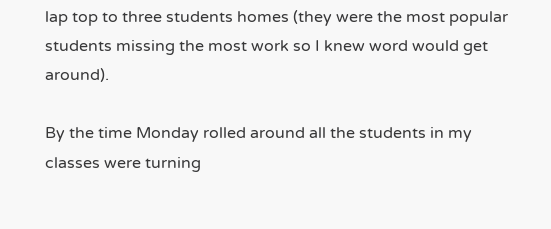lap top to three students homes (they were the most popular students missing the most work so I knew word would get around).

By the time Monday rolled around all the students in my classes were turning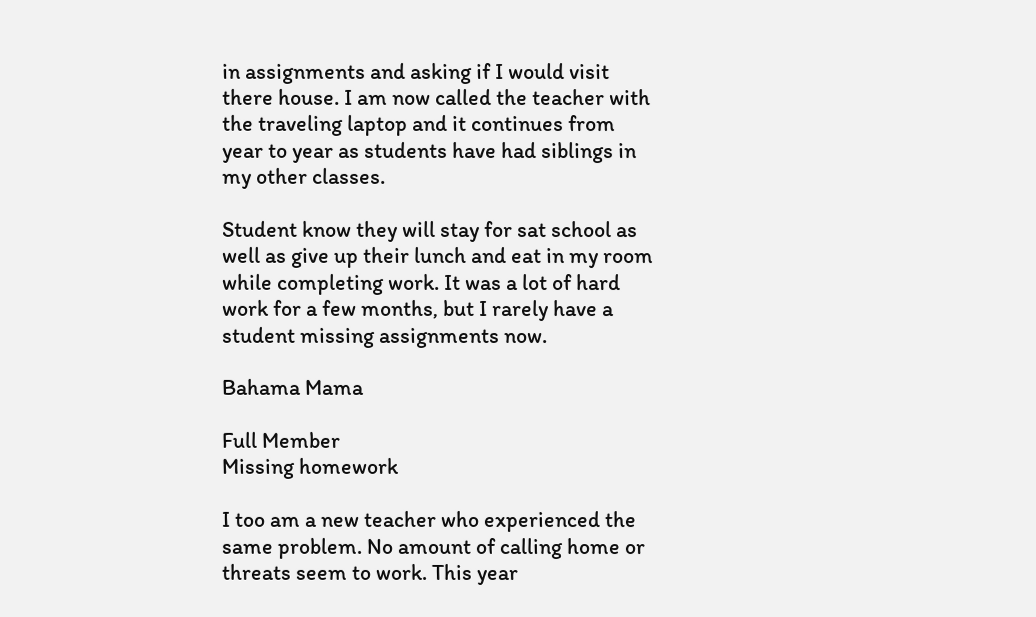in assignments and asking if I would visit there house. I am now called the teacher with the traveling laptop and it continues from year to year as students have had siblings in my other classes.

Student know they will stay for sat school as well as give up their lunch and eat in my room while completing work. It was a lot of hard work for a few months, but I rarely have a student missing assignments now.

Bahama Mama

Full Member
Missing homework

I too am a new teacher who experienced the same problem. No amount of calling home or threats seem to work. This year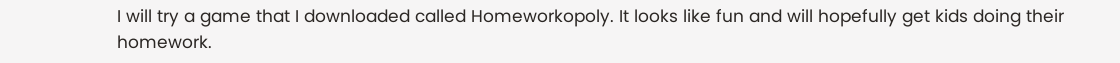I will try a game that I downloaded called Homeworkopoly. It looks like fun and will hopefully get kids doing their homework.